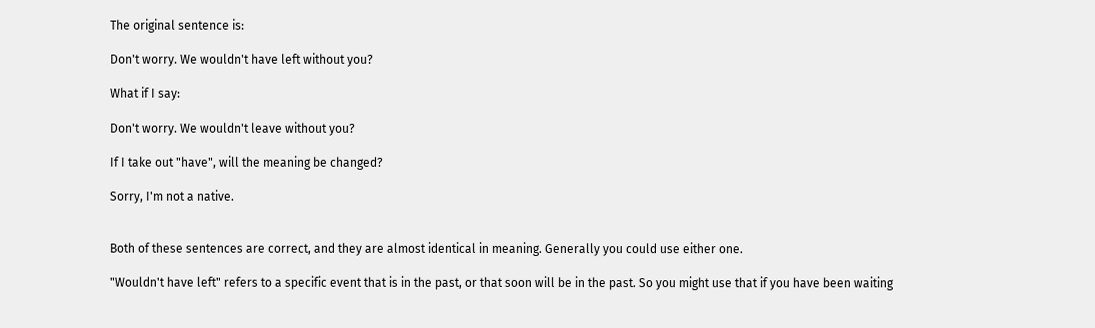The original sentence is:

Don't worry. We wouldn't have left without you?

What if I say:

Don't worry. We wouldn't leave without you?

If I take out "have", will the meaning be changed?

Sorry, I'm not a native.


Both of these sentences are correct, and they are almost identical in meaning. Generally you could use either one.

"Wouldn't have left" refers to a specific event that is in the past, or that soon will be in the past. So you might use that if you have been waiting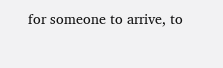for someone to arrive, to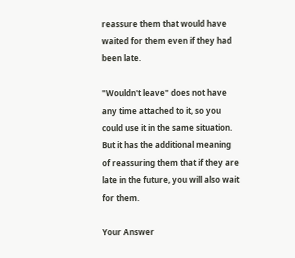reassure them that would have waited for them even if they had been late.

"Wouldn't leave" does not have any time attached to it, so you could use it in the same situation. But it has the additional meaning of reassuring them that if they are late in the future, you will also wait for them.

Your Answer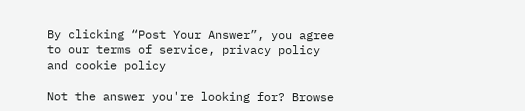By clicking “Post Your Answer”, you agree to our terms of service, privacy policy and cookie policy

Not the answer you're looking for? Browse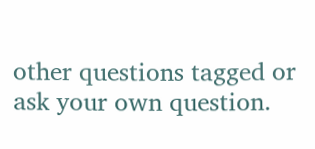other questions tagged or ask your own question.